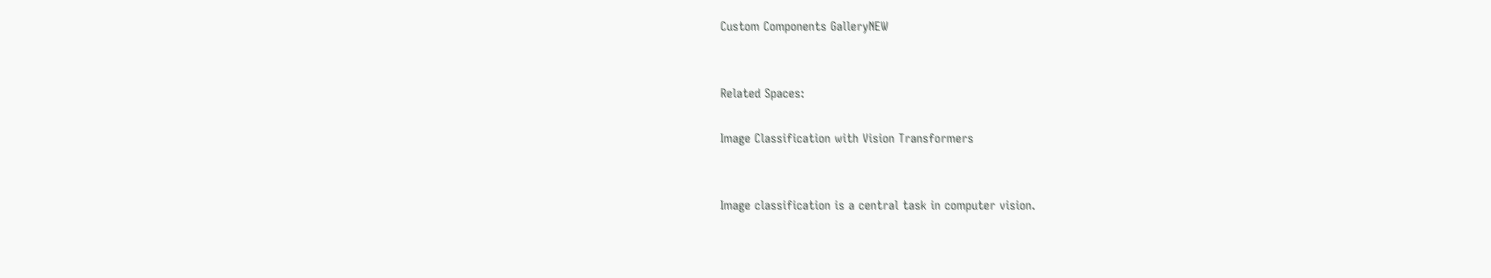Custom Components GalleryNEW


Related Spaces:

Image Classification with Vision Transformers


Image classification is a central task in computer vision.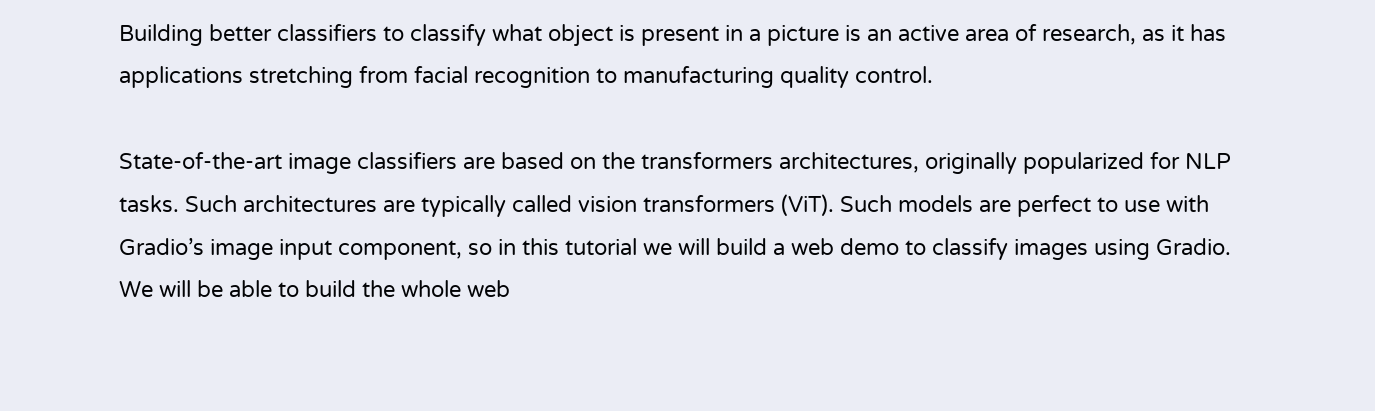Building better classifiers to classify what object is present in a picture is an active area of research, as it has applications stretching from facial recognition to manufacturing quality control.

State-of-the-art image classifiers are based on the transformers architectures, originally popularized for NLP tasks. Such architectures are typically called vision transformers (ViT). Such models are perfect to use with Gradio’s image input component, so in this tutorial we will build a web demo to classify images using Gradio. We will be able to build the whole web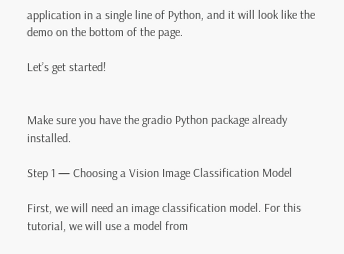application in a single line of Python, and it will look like the demo on the bottom of the page.

Let’s get started!


Make sure you have the gradio Python package already installed.

Step 1 — Choosing a Vision Image Classification Model

First, we will need an image classification model. For this tutorial, we will use a model from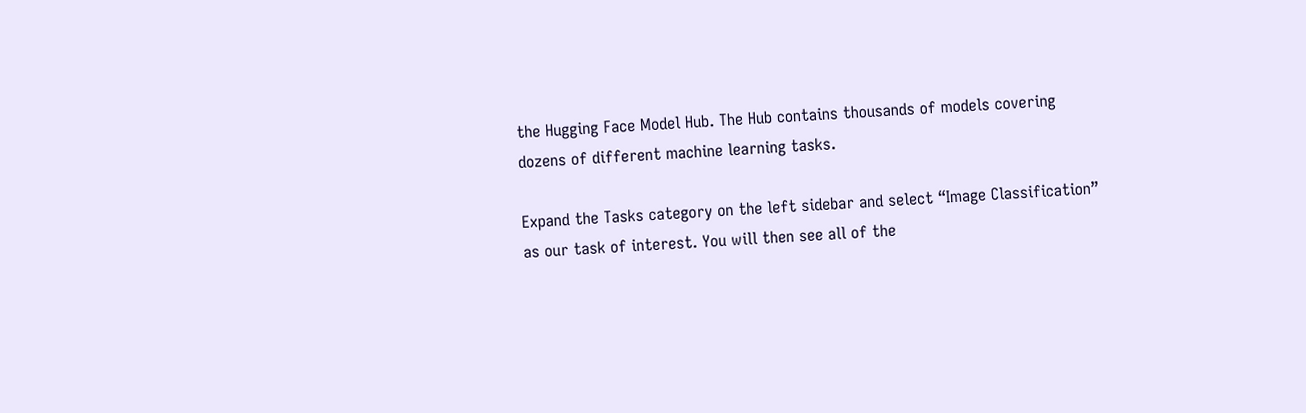the Hugging Face Model Hub. The Hub contains thousands of models covering dozens of different machine learning tasks.

Expand the Tasks category on the left sidebar and select “Image Classification” as our task of interest. You will then see all of the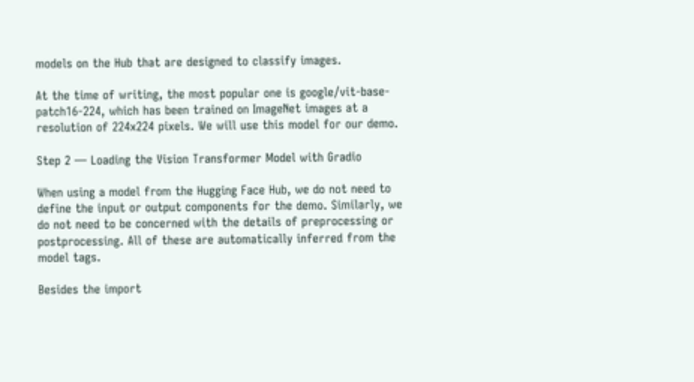models on the Hub that are designed to classify images.

At the time of writing, the most popular one is google/vit-base-patch16-224, which has been trained on ImageNet images at a resolution of 224x224 pixels. We will use this model for our demo.

Step 2 — Loading the Vision Transformer Model with Gradio

When using a model from the Hugging Face Hub, we do not need to define the input or output components for the demo. Similarly, we do not need to be concerned with the details of preprocessing or postprocessing. All of these are automatically inferred from the model tags.

Besides the import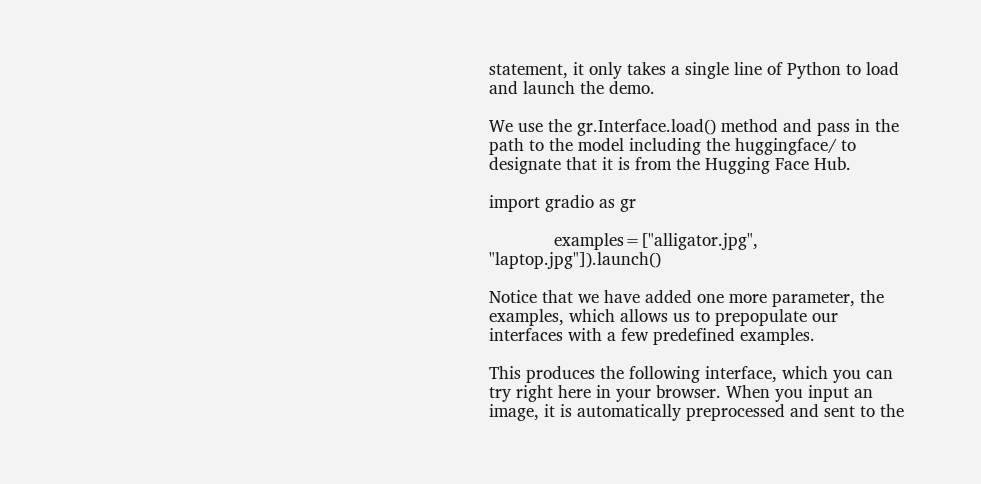statement, it only takes a single line of Python to load and launch the demo.

We use the gr.Interface.load() method and pass in the path to the model including the huggingface/ to designate that it is from the Hugging Face Hub.

import gradio as gr

             examples=["alligator.jpg", "laptop.jpg"]).launch()

Notice that we have added one more parameter, the examples, which allows us to prepopulate our interfaces with a few predefined examples.

This produces the following interface, which you can try right here in your browser. When you input an image, it is automatically preprocessed and sent to the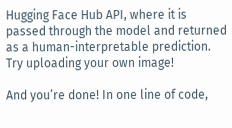Hugging Face Hub API, where it is passed through the model and returned as a human-interpretable prediction. Try uploading your own image!

And you’re done! In one line of code,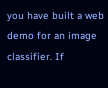you have built a web demo for an image classifier. If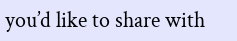you’d like to share with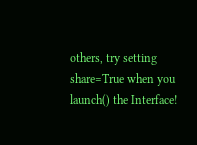others, try setting share=True when you launch() the Interface!